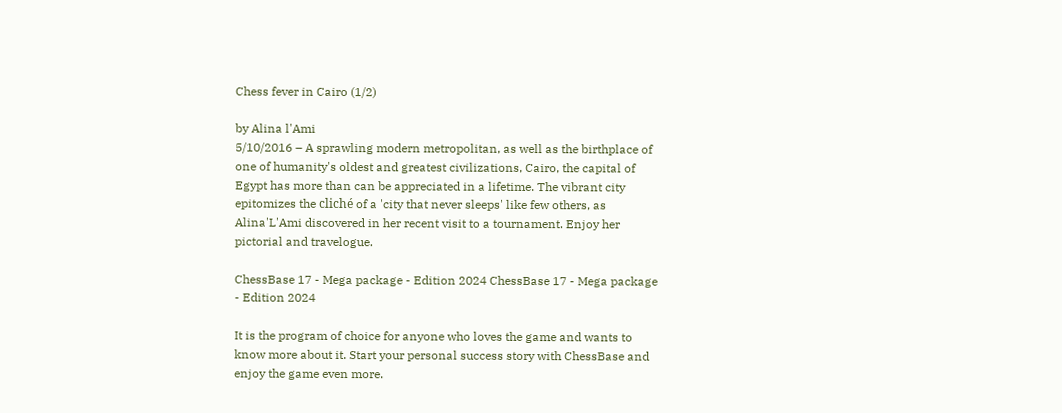Chess fever in Cairo (1/2)

by Alina l'Ami
5/10/2016 – A sprawling modern metropolitan, as well as the birthplace of one of humanity's oldest and greatest civilizations, Cairo, the capital of Egypt has more than can be appreciated in a lifetime. The vibrant city epitomizes the cliché of a 'city that never sleeps' like few others, as Alina'L'Ami discovered in her recent visit to a tournament. Enjoy her pictorial and travelogue.

ChessBase 17 - Mega package - Edition 2024 ChessBase 17 - Mega package - Edition 2024

It is the program of choice for anyone who loves the game and wants to know more about it. Start your personal success story with ChessBase and enjoy the game even more.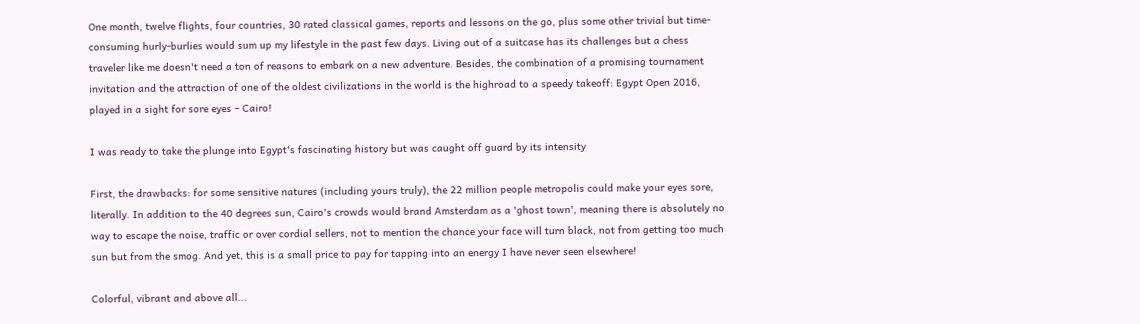One month, twelve flights, four countries, 30 rated classical games, reports and lessons on the go, plus some other trivial but time-consuming hurly-burlies would sum up my lifestyle in the past few days. Living out of a suitcase has its challenges but a chess traveler like me doesn't need a ton of reasons to embark on a new adventure. Besides, the combination of a promising tournament invitation and the attraction of one of the oldest civilizations in the world is the highroad to a speedy takeoff: Egypt Open 2016, played in a sight for sore eyes – Cairo!

I was ready to take the plunge into Egypt's fascinating history but was caught off guard by its intensity

First, the drawbacks: for some sensitive natures (including yours truly), the 22 million people metropolis could make your eyes sore, literally. In addition to the 40 degrees sun, Cairo's crowds would brand Amsterdam as a 'ghost town', meaning there is absolutely no way to escape the noise, traffic or over cordial sellers, not to mention the chance your face will turn black, not from getting too much sun but from the smog. And yet, this is a small price to pay for tapping into an energy I have never seen elsewhere!

Colorful, vibrant and above all...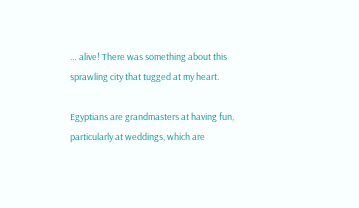… alive! There was something about this sprawling city that tugged at my heart.

Egyptians are grandmasters at having fun, particularly at weddings, which are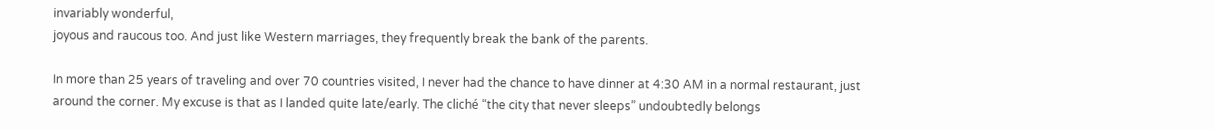invariably wonderful,
joyous and raucous too. And just like Western marriages, they frequently break the bank of the parents.

In more than 25 years of traveling and over 70 countries visited, I never had the chance to have dinner at 4:30 AM in a normal restaurant, just around the corner. My excuse is that as I landed quite late/early. The cliché “the city that never sleeps” undoubtedly belongs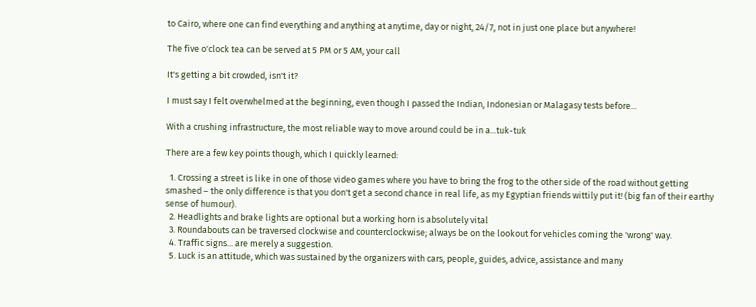to Cairo, where one can find everything and anything at anytime, day or night, 24/7, not in just one place but anywhere!

The five o'clock tea can be served at 5 PM or 5 AM, your call

It's getting a bit crowded, isn't it?

I must say I felt overwhelmed at the beginning, even though I passed the Indian, Indonesian or Malagasy tests before...

With a crushing infrastructure, the most reliable way to move around could be in a...tuk-tuk

There are a few key points though, which I quickly learned:

  1. Crossing a street is like in one of those video games where you have to bring the frog to the other side of the road without getting smashed – the only difference is that you don't get a second chance in real life, as my Egyptian friends wittily put it! (big fan of their earthy sense of humour).
  2. Headlights and brake lights are optional but a working horn is absolutely vital
  3. Roundabouts can be traversed clockwise and counterclockwise; always be on the lookout for vehicles coming the 'wrong' way.
  4. Traffic signs... are merely a suggestion.
  5. Luck is an attitude, which was sustained by the organizers with cars, people, guides, advice, assistance and many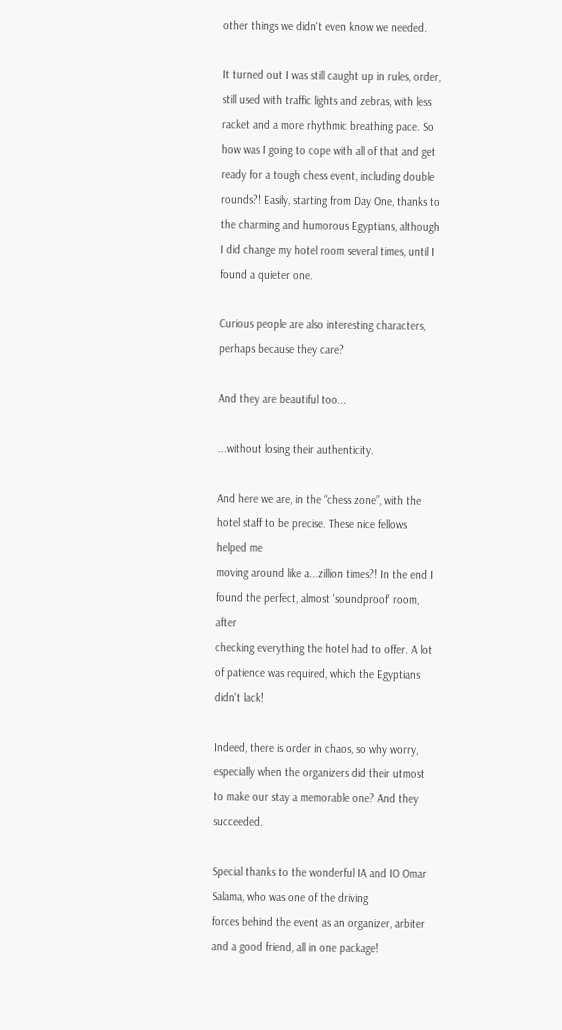other things we didn't even know we needed.

It turned out I was still caught up in rules, order, still used with traffic lights and zebras, with less racket and a more rhythmic breathing pace. So how was I going to cope with all of that and get ready for a tough chess event, including double rounds?! Easily, starting from Day One, thanks to the charming and humorous Egyptians, although I did change my hotel room several times, until I found a quieter one.

Curious people are also interesting characters, perhaps because they care?

And they are beautiful too...

...without losing their authenticity.

And here we are, in the “chess zone”, with the hotel staff to be precise. These nice fellows helped me
moving around like a...zillion times?! In the end I found the perfect, almost 'soundproof' room, after
checking everything the hotel had to offer. A lot of patience was required, which the Egyptians didn't lack!

Indeed, there is order in chaos, so why worry, especially when the organizers did their utmost to make our stay a memorable one? And they succeeded.

Special thanks to the wonderful IA and IO Omar Salama, who was one of the driving
forces behind the event as an organizer, arbiter and a good friend, all in one package!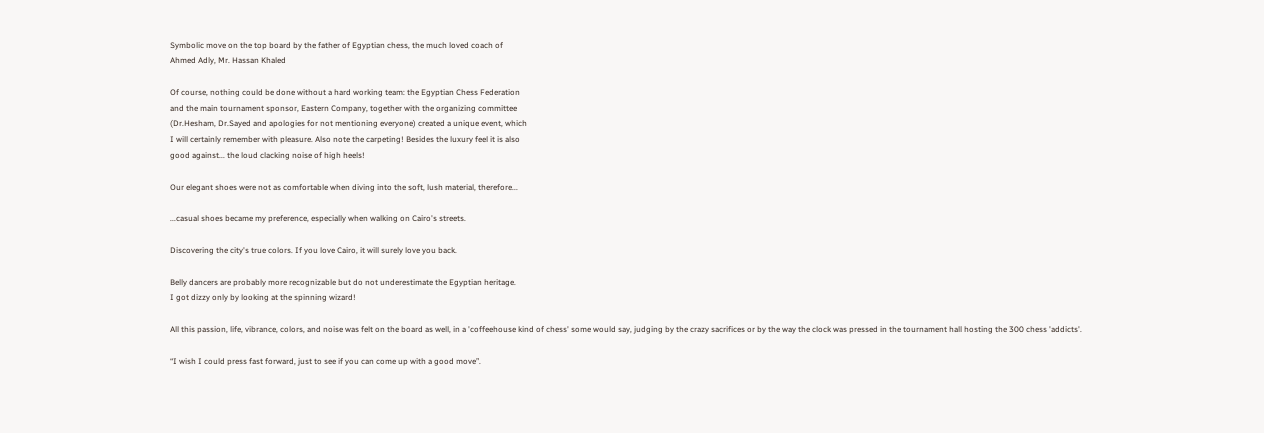Symbolic move on the top board by the father of Egyptian chess, the much loved coach of
Ahmed Adly, Mr. Hassan Khaled

Of course, nothing could be done without a hard working team: the Egyptian Chess Federation
and the main tournament sponsor, Eastern Company, together with the organizing committee
(Dr.Hesham, Dr.Sayed and apologies for not mentioning everyone) created a unique event, which
I will certainly remember with pleasure. Also note the carpeting! Besides the luxury feel it is also
good against... the loud clacking noise of high heels!

Our elegant shoes were not as comfortable when diving into the soft, lush material, therefore...

...casual shoes became my preference, especially when walking on Cairo's streets.

Discovering the city's true colors. If you love Cairo, it will surely love you back.

Belly dancers are probably more recognizable but do not underestimate the Egyptian heritage.
I got dizzy only by looking at the spinning wizard!

All this passion, life, vibrance, colors, and noise was felt on the board as well, in a 'coffeehouse kind of chess' some would say, judging by the crazy sacrifices or by the way the clock was pressed in the tournament hall hosting the 300 chess 'addicts'.

“I wish I could press fast forward, just to see if you can come up with a good move”.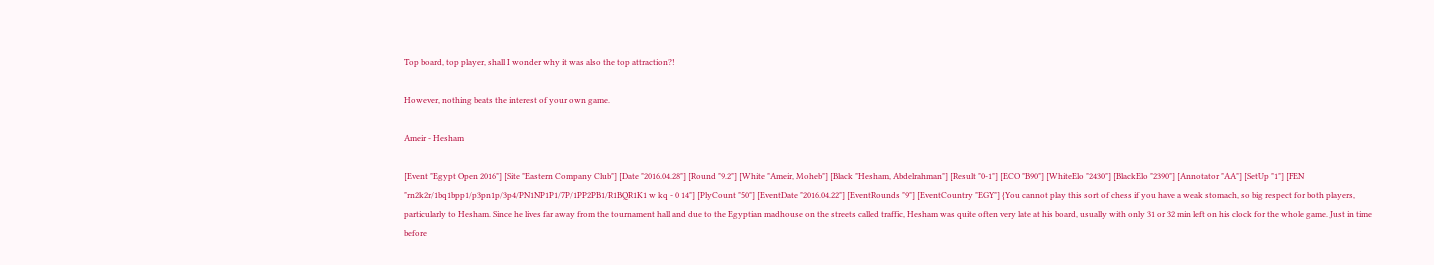Top board, top player, shall I wonder why it was also the top attraction?!

However, nothing beats the interest of your own game.

Ameir - Hesham

[Event "Egypt Open 2016"] [Site "Eastern Company Club"] [Date "2016.04.28"] [Round "9.2"] [White "Ameir, Moheb"] [Black "Hesham, Abdelrahman"] [Result "0-1"] [ECO "B90"] [WhiteElo "2430"] [BlackElo "2390"] [Annotator "AA"] [SetUp "1"] [FEN "rn2k2r/1bq1bpp1/p3pn1p/3p4/PN1NP1P1/7P/1PP2PB1/R1BQR1K1 w kq - 0 14"] [PlyCount "50"] [EventDate "2016.04.22"] [EventRounds "9"] [EventCountry "EGY"] {You cannot play this sort of chess if you have a weak stomach, so big respect for both players, particularly to Hesham. Since he lives far away from the tournament hall and due to the Egyptian madhouse on the streets called traffic, Hesham was quite often very late at his board, usually with only 31 or 32 min left on his clock for the whole game. Just in time before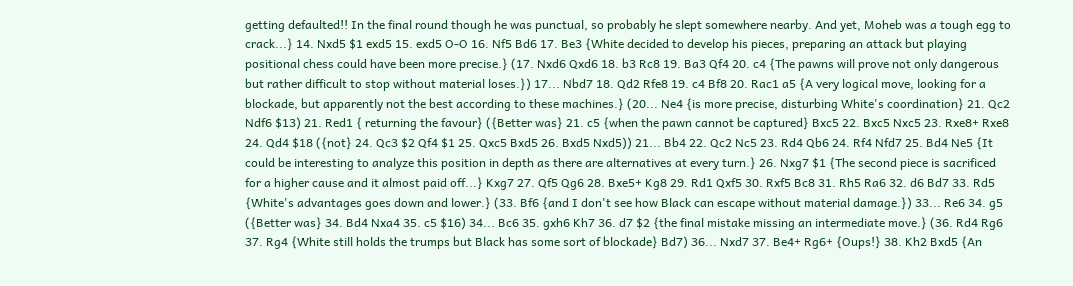getting defaulted!! In the final round though he was punctual, so probably he slept somewhere nearby. And yet, Moheb was a tough egg to crack...} 14. Nxd5 $1 exd5 15. exd5 O-O 16. Nf5 Bd6 17. Be3 {White decided to develop his pieces, preparing an attack but playing positional chess could have been more precise.} (17. Nxd6 Qxd6 18. b3 Rc8 19. Ba3 Qf4 20. c4 {The pawns will prove not only dangerous but rather difficult to stop without material loses.}) 17... Nbd7 18. Qd2 Rfe8 19. c4 Bf8 20. Rac1 a5 {A very logical move, looking for a blockade, but apparently not the best according to these machines.} (20... Ne4 {is more precise, disturbing White's coordination} 21. Qc2 Ndf6 $13) 21. Red1 { returning the favour} ({Better was} 21. c5 {when the pawn cannot be captured} Bxc5 22. Bxc5 Nxc5 23. Rxe8+ Rxe8 24. Qd4 $18 ({not} 24. Qc3 $2 Qf4 $1 25. Qxc5 Bxd5 26. Bxd5 Nxd5)) 21... Bb4 22. Qc2 Nc5 23. Rd4 Qb6 24. Rf4 Nfd7 25. Bd4 Ne5 {It could be interesting to analyze this position in depth as there are alternatives at every turn.} 26. Nxg7 $1 {The second piece is sacrificed for a higher cause and it almost paid off...} Kxg7 27. Qf5 Qg6 28. Bxe5+ Kg8 29. Rd1 Qxf5 30. Rxf5 Bc8 31. Rh5 Ra6 32. d6 Bd7 33. Rd5 {White's advantages goes down and lower.} (33. Bf6 {and I don't see how Black can escape without material damage.}) 33... Re6 34. g5 ({Better was} 34. Bd4 Nxa4 35. c5 $16) 34... Bc6 35. gxh6 Kh7 36. d7 $2 {the final mistake missing an intermediate move.} (36. Rd4 Rg6 37. Rg4 {White still holds the trumps but Black has some sort of blockade} Bd7) 36... Nxd7 37. Be4+ Rg6+ {Oups!} 38. Kh2 Bxd5 {An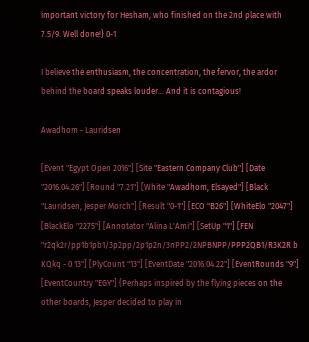important victory for Hesham, who finished on the 2nd place with 7.5/9. Well done!} 0-1

I believe the enthusiasm, the concentration, the fervor, the ardor behind the board speaks louder... And it is contagious!

Awadhom - Lauridsen

[Event "Egypt Open 2016"] [Site "Eastern Company Club"] [Date "2016.04.26"] [Round "7.21"] [White "Awadhom, Elsayed"] [Black "Lauridsen, Jesper Morch"] [Result "0-1"] [ECO "B26"] [WhiteElo "2047"] [BlackElo "2275"] [Annotator "Alina L'Ami"] [SetUp "1"] [FEN "r2qk2r/pp1b1pb1/3p2pp/2p1p2n/3nPP2/2NPBNPP/PPP2QB1/R3K2R b KQkq - 0 13"] [PlyCount "13"] [EventDate "2016.04.22"] [EventRounds "9"] [EventCountry "EGY"] {Perhaps inspired by the flying pieces on the other boards, Jesper decided to play in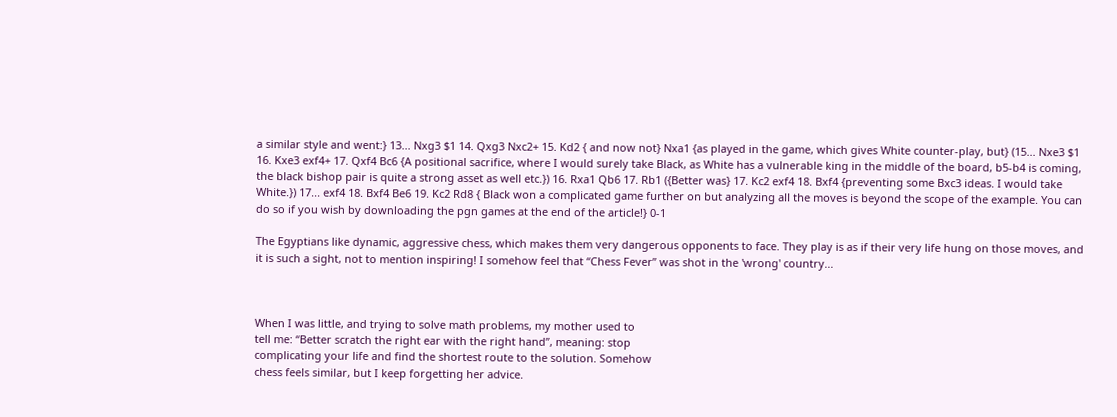a similar style and went:} 13... Nxg3 $1 14. Qxg3 Nxc2+ 15. Kd2 { and now not} Nxa1 {as played in the game, which gives White counter-play, but} (15... Nxe3 $1 16. Kxe3 exf4+ 17. Qxf4 Bc6 {A positional sacrifice, where I would surely take Black, as White has a vulnerable king in the middle of the board, b5-b4 is coming, the black bishop pair is quite a strong asset as well etc.}) 16. Rxa1 Qb6 17. Rb1 ({Better was} 17. Kc2 exf4 18. Bxf4 {preventing some Bxc3 ideas. I would take White.}) 17... exf4 18. Bxf4 Be6 19. Kc2 Rd8 { Black won a complicated game further on but analyzing all the moves is beyond the scope of the example. You can do so if you wish by downloading the pgn games at the end of the article!} 0-1

The Egyptians like dynamic, aggressive chess, which makes them very dangerous opponents to face. They play is as if their very life hung on those moves, and it is such a sight, not to mention inspiring! I somehow feel that “Chess Fever” was shot in the 'wrong' country...



When I was little, and trying to solve math problems, my mother used to
tell me: “Better scratch the right ear with the right hand”, meaning: stop
complicating your life and find the shortest route to the solution. Somehow
chess feels similar, but I keep forgetting her advice.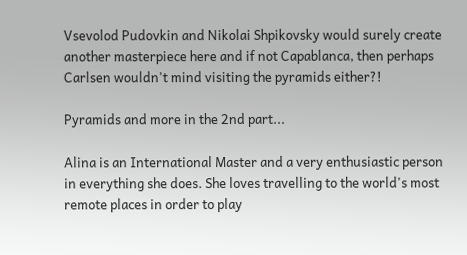Vsevolod Pudovkin and Nikolai Shpikovsky would surely create another masterpiece here and if not Capablanca, then perhaps Carlsen wouldn't mind visiting the pyramids either?!

Pyramids and more in the 2nd part...

Alina is an International Master and a very enthusiastic person in everything she does. She loves travelling to the world's most remote places in order to play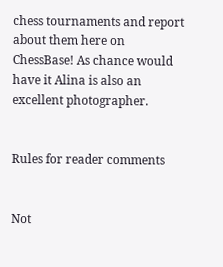chess tournaments and report about them here on ChessBase! As chance would have it Alina is also an excellent photographer.


Rules for reader comments


Not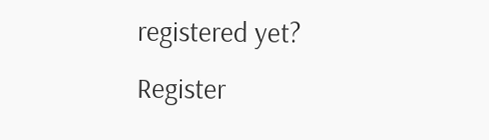registered yet? Register